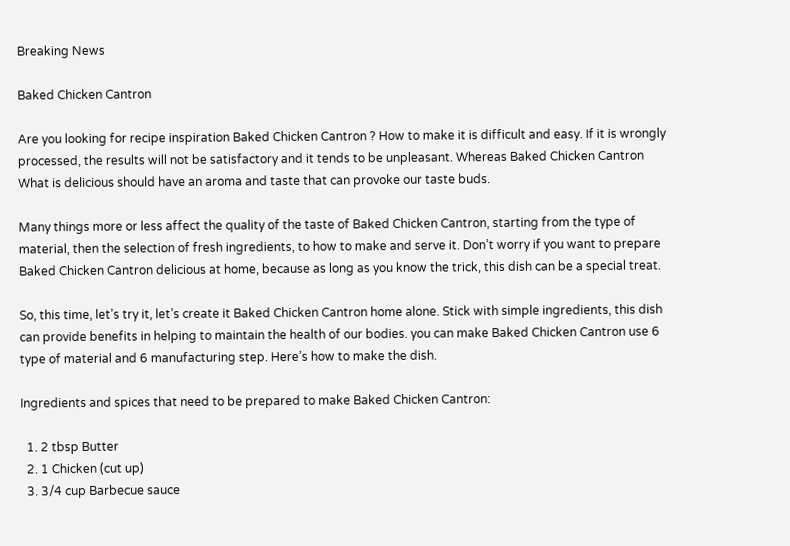Breaking News

Baked Chicken Cantron

Are you looking for recipe inspiration Baked Chicken Cantron ? How to make it is difficult and easy. If it is wrongly processed, the results will not be satisfactory and it tends to be unpleasant. Whereas Baked Chicken Cantron What is delicious should have an aroma and taste that can provoke our taste buds.

Many things more or less affect the quality of the taste of Baked Chicken Cantron, starting from the type of material, then the selection of fresh ingredients, to how to make and serve it. Don’t worry if you want to prepare Baked Chicken Cantron delicious at home, because as long as you know the trick, this dish can be a special treat.

So, this time, let’s try it, let’s create it Baked Chicken Cantron home alone. Stick with simple ingredients, this dish can provide benefits in helping to maintain the health of our bodies. you can make Baked Chicken Cantron use 6 type of material and 6 manufacturing step. Here’s how to make the dish.

Ingredients and spices that need to be prepared to make Baked Chicken Cantron:

  1. 2 tbsp Butter
  2. 1 Chicken (cut up)
  3. 3/4 cup Barbecue sauce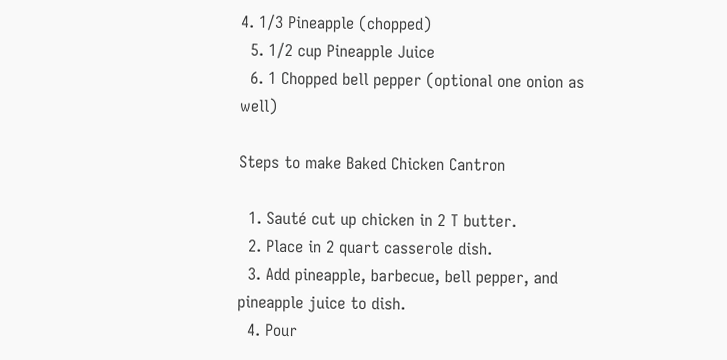4. 1/3 Pineapple (chopped)
  5. 1/2 cup Pineapple Juice
  6. 1 Chopped bell pepper (optional one onion as well)

Steps to make Baked Chicken Cantron

  1. Sauté cut up chicken in 2 T butter.
  2. Place in 2 quart casserole dish.
  3. Add pineapple, barbecue, bell pepper, and pineapple juice to dish.
  4. Pour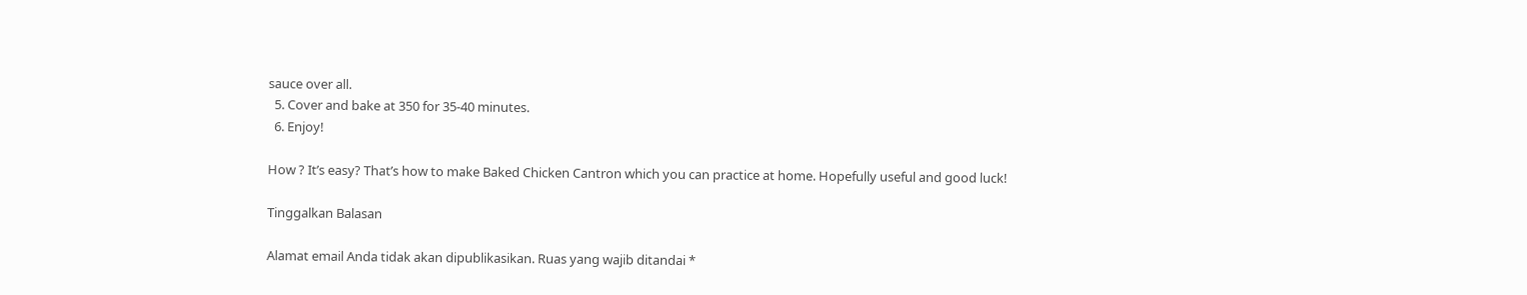sauce over all.
  5. Cover and bake at 350 for 35-40 minutes.
  6. Enjoy!

How ? It’s easy? That’s how to make Baked Chicken Cantron which you can practice at home. Hopefully useful and good luck!

Tinggalkan Balasan

Alamat email Anda tidak akan dipublikasikan. Ruas yang wajib ditandai *